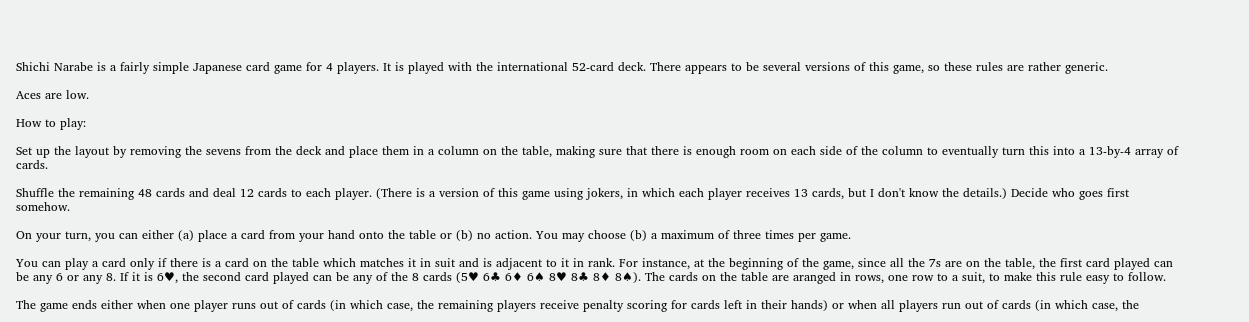Shichi Narabe is a fairly simple Japanese card game for 4 players. It is played with the international 52-card deck. There appears to be several versions of this game, so these rules are rather generic.

Aces are low.

How to play:

Set up the layout by removing the sevens from the deck and place them in a column on the table, making sure that there is enough room on each side of the column to eventually turn this into a 13-by-4 array of cards.

Shuffle the remaining 48 cards and deal 12 cards to each player. (There is a version of this game using jokers, in which each player receives 13 cards, but I don't know the details.) Decide who goes first somehow.

On your turn, you can either (a) place a card from your hand onto the table or (b) no action. You may choose (b) a maximum of three times per game.

You can play a card only if there is a card on the table which matches it in suit and is adjacent to it in rank. For instance, at the beginning of the game, since all the 7s are on the table, the first card played can be any 6 or any 8. If it is 6♥, the second card played can be any of the 8 cards (5♥ 6♣ 6♦ 6♠ 8♥ 8♣ 8♦ 8♠). The cards on the table are aranged in rows, one row to a suit, to make this rule easy to follow.

The game ends either when one player runs out of cards (in which case, the remaining players receive penalty scoring for cards left in their hands) or when all players run out of cards (in which case, the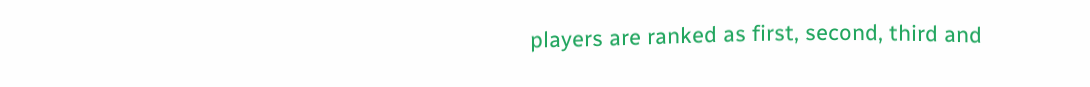players are ranked as first, second, third and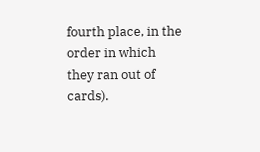fourth place, in the order in which they ran out of cards).